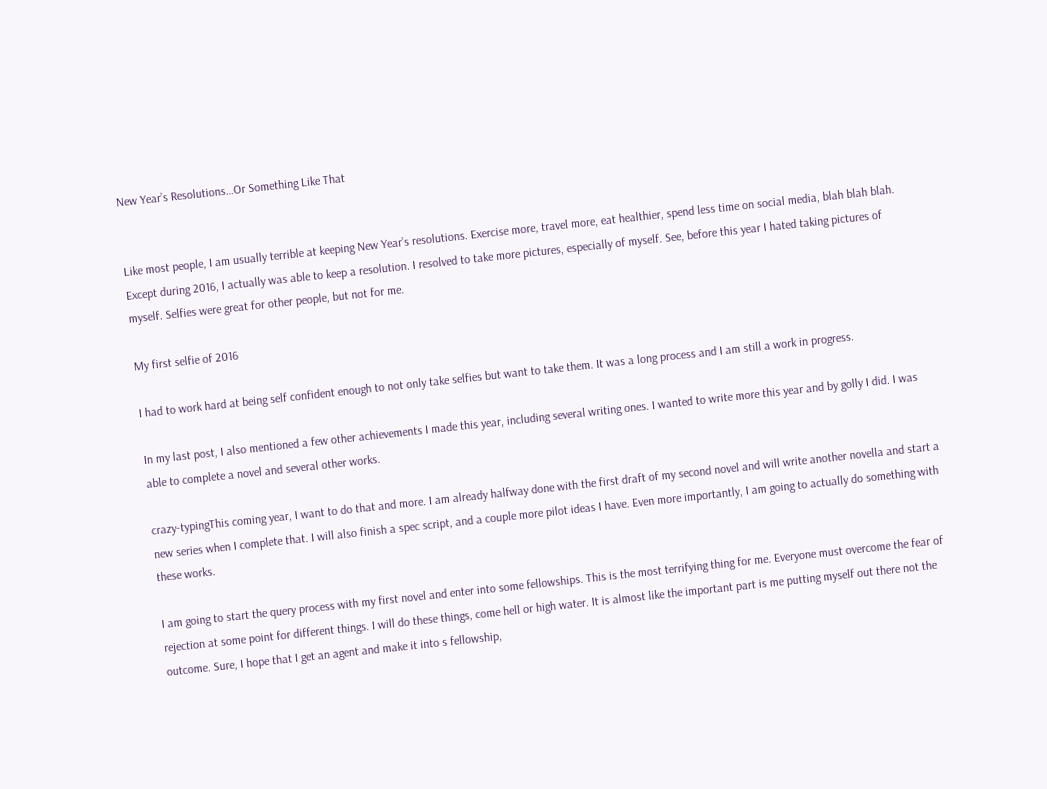New Year’s Resolutions…Or Something Like That


Like most people, I am usually terrible at keeping New Year’s resolutions. Exercise more, travel more, eat healthier, spend less time on social media, blah blah blah. Except during 2016, I actually was able to keep a resolution. I resolved to take more pictures, especially of myself. See, before this year I hated taking pictures of myself. Selfies were great for other people, but not for me.

My first selfie of 2016

I had to work hard at being self confident enough to not only take selfies but want to take them. It was a long process and I am still a work in progress.

In my last post, I also mentioned a few other achievements I made this year, including several writing ones. I wanted to write more this year and by golly I did. I was able to complete a novel and several other works.

crazy-typingThis coming year, I want to do that and more. I am already halfway done with the first draft of my second novel and will write another novella and start a new series when I complete that. I will also finish a spec script, and a couple more pilot ideas I have. Even more importantly, I am going to actually do something with these works.

I am going to start the query process with my first novel and enter into some fellowships. This is the most terrifying thing for me. Everyone must overcome the fear of rejection at some point for different things. I will do these things, come hell or high water. It is almost like the important part is me putting myself out there not the outcome. Sure, I hope that I get an agent and make it into s fellowship,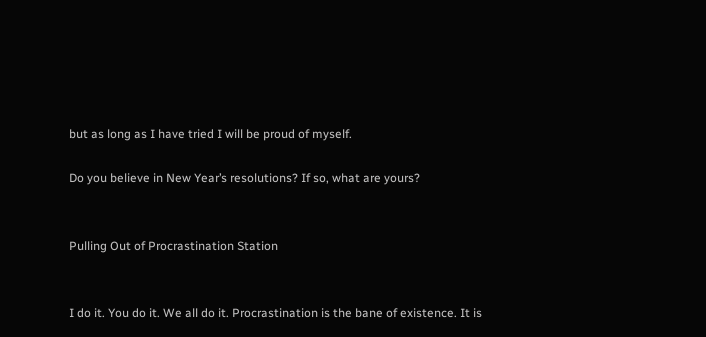but as long as I have tried I will be proud of myself.

Do you believe in New Year’s resolutions? If so, what are yours?


Pulling Out of Procrastination Station


I do it. You do it. We all do it. Procrastination is the bane of existence. It is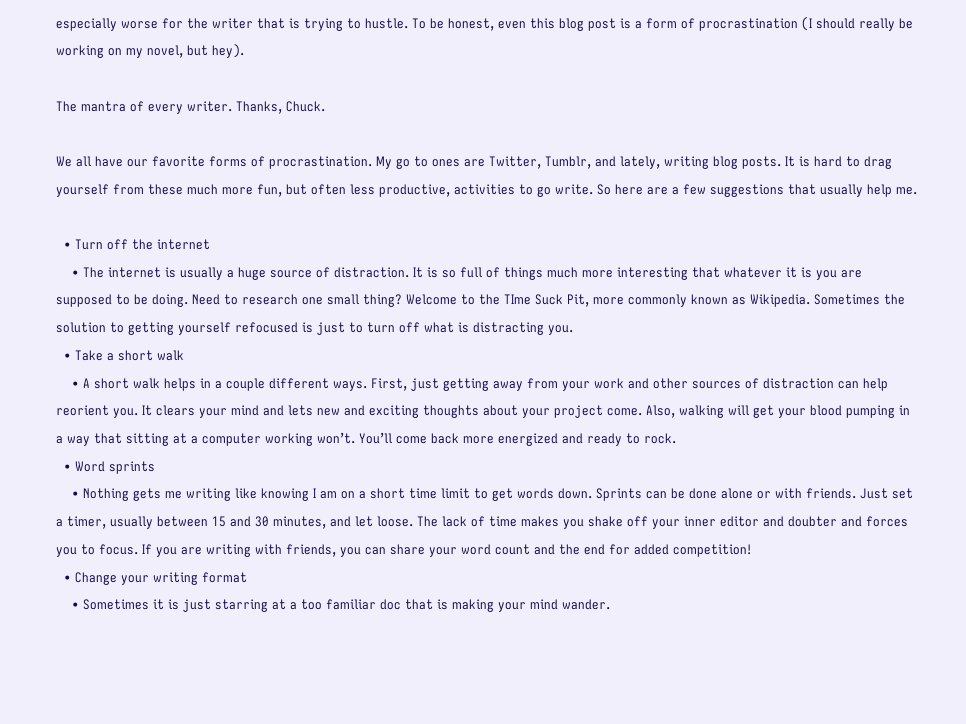especially worse for the writer that is trying to hustle. To be honest, even this blog post is a form of procrastination (I should really be working on my novel, but hey).

The mantra of every writer. Thanks, Chuck.

We all have our favorite forms of procrastination. My go to ones are Twitter, Tumblr, and lately, writing blog posts. It is hard to drag yourself from these much more fun, but often less productive, activities to go write. So here are a few suggestions that usually help me.

  • Turn off the internet
    • The internet is usually a huge source of distraction. It is so full of things much more interesting that whatever it is you are supposed to be doing. Need to research one small thing? Welcome to the TIme Suck Pit, more commonly known as Wikipedia. Sometimes the solution to getting yourself refocused is just to turn off what is distracting you.
  • Take a short walk
    • A short walk helps in a couple different ways. First, just getting away from your work and other sources of distraction can help reorient you. It clears your mind and lets new and exciting thoughts about your project come. Also, walking will get your blood pumping in a way that sitting at a computer working won’t. You’ll come back more energized and ready to rock.
  • Word sprints
    • Nothing gets me writing like knowing I am on a short time limit to get words down. Sprints can be done alone or with friends. Just set a timer, usually between 15 and 30 minutes, and let loose. The lack of time makes you shake off your inner editor and doubter and forces you to focus. If you are writing with friends, you can share your word count and the end for added competition!
  • Change your writing format
    • Sometimes it is just starring at a too familiar doc that is making your mind wander.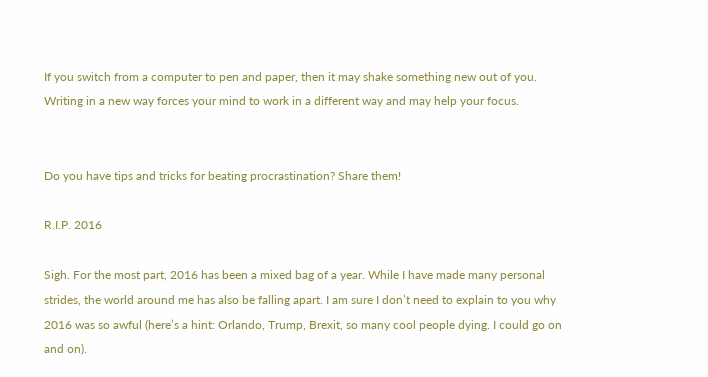If you switch from a computer to pen and paper, then it may shake something new out of you. Writing in a new way forces your mind to work in a different way and may help your focus.


Do you have tips and tricks for beating procrastination? Share them!

R.I.P. 2016

Sigh. For the most part, 2016 has been a mixed bag of a year. While I have made many personal strides, the world around me has also be falling apart. I am sure I don’t need to explain to you why 2016 was so awful (here’s a hint: Orlando, Trump, Brexit, so many cool people dying. I could go on and on).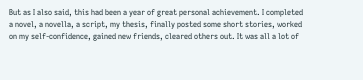But as I also said, this had been a year of great personal achievement. I completed a novel, a novella, a script, my thesis, finally posted some short stories, worked on my self-confidence, gained new friends, cleared others out. It was all a lot of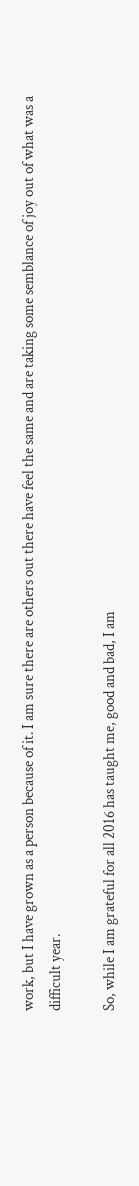work, but I have grown as a person because of it. I am sure there are others out there have feel the same and are taking some semblance of joy out of what was a difficult year.

So, while I am grateful for all 2016 has taught me, good and bad, I am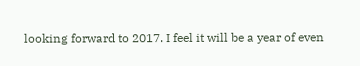looking forward to 2017. I feel it will be a year of even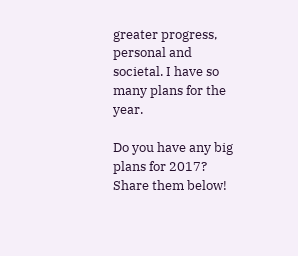greater progress, personal and societal. I have so many plans for the year.

Do you have any big plans for 2017? Share them below!